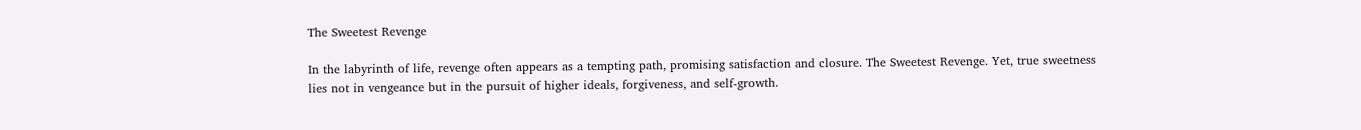The Sweetest Revenge

In the labyrinth of life, revenge often appears as a tempting path, promising satisfaction and closure. The Sweetest Revenge. Yet, true sweetness lies not in vengeance but in the pursuit of higher ideals, forgiveness, and self-growth.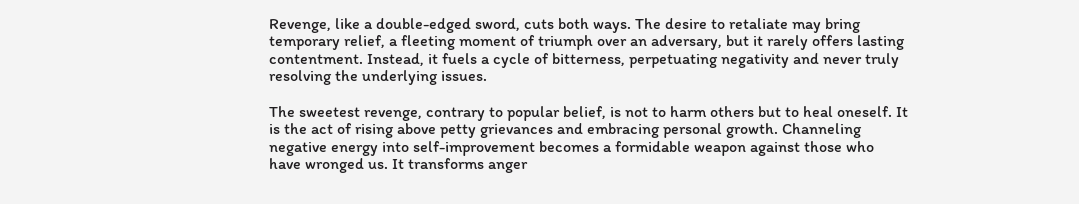Revenge, like a double-edged sword, cuts both ways. The desire to retaliate may bring temporary relief, a fleeting moment of triumph over an adversary, but it rarely offers lasting contentment. Instead, it fuels a cycle of bitterness, perpetuating negativity and never truly resolving the underlying issues.

The sweetest revenge, contrary to popular belief, is not to harm others but to heal oneself. It is the act of rising above petty grievances and embracing personal growth. Channeling negative energy into self-improvement becomes a formidable weapon against those who have wronged us. It transforms anger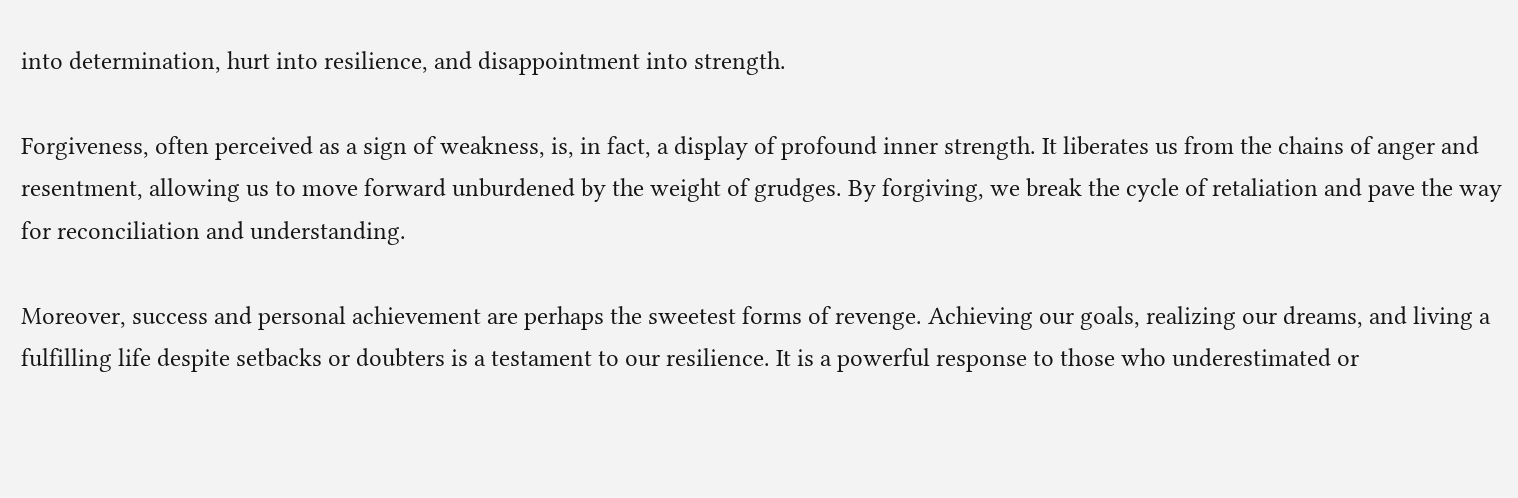into determination, hurt into resilience, and disappointment into strength.

Forgiveness, often perceived as a sign of weakness, is, in fact, a display of profound inner strength. It liberates us from the chains of anger and resentment, allowing us to move forward unburdened by the weight of grudges. By forgiving, we break the cycle of retaliation and pave the way for reconciliation and understanding.

Moreover, success and personal achievement are perhaps the sweetest forms of revenge. Achieving our goals, realizing our dreams, and living a fulfilling life despite setbacks or doubters is a testament to our resilience. It is a powerful response to those who underestimated or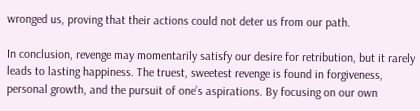wronged us, proving that their actions could not deter us from our path.

In conclusion, revenge may momentarily satisfy our desire for retribution, but it rarely leads to lasting happiness. The truest, sweetest revenge is found in forgiveness, personal growth, and the pursuit of one’s aspirations. By focusing on our own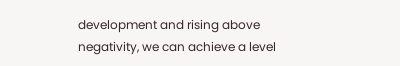development and rising above negativity, we can achieve a level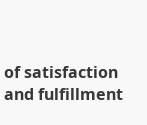of satisfaction and fulfillment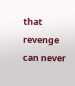that revenge can never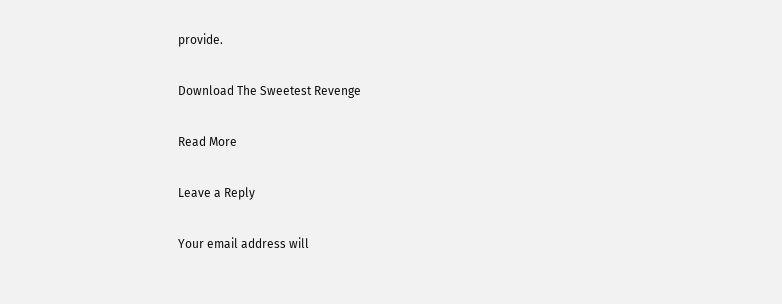provide.

Download The Sweetest Revenge

Read More

Leave a Reply

Your email address will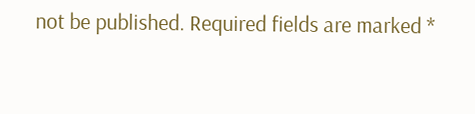not be published. Required fields are marked *